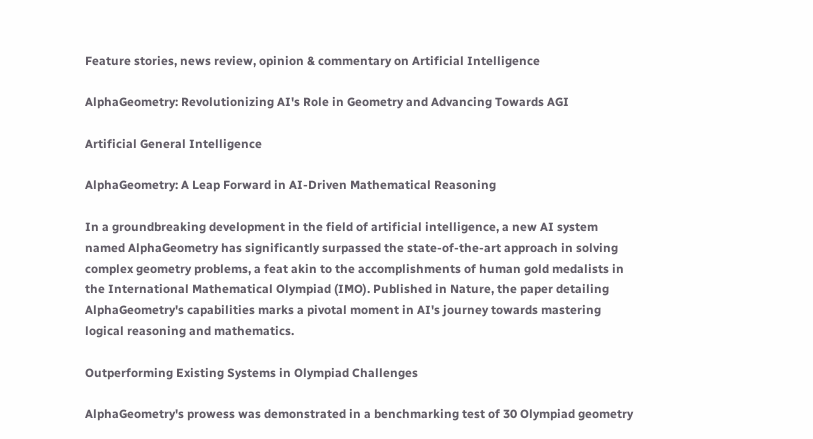Feature stories, news review, opinion & commentary on Artificial Intelligence

AlphaGeometry: Revolutionizing AI's Role in Geometry and Advancing Towards AGI

Artificial General Intelligence

AlphaGeometry: A Leap Forward in AI-Driven Mathematical Reasoning

In a groundbreaking development in the field of artificial intelligence, a new AI system named AlphaGeometry has significantly surpassed the state-of-the-art approach in solving complex geometry problems, a feat akin to the accomplishments of human gold medalists in the International Mathematical Olympiad (IMO). Published in Nature, the paper detailing AlphaGeometry's capabilities marks a pivotal moment in AI's journey towards mastering logical reasoning and mathematics.

Outperforming Existing Systems in Olympiad Challenges

AlphaGeometry's prowess was demonstrated in a benchmarking test of 30 Olympiad geometry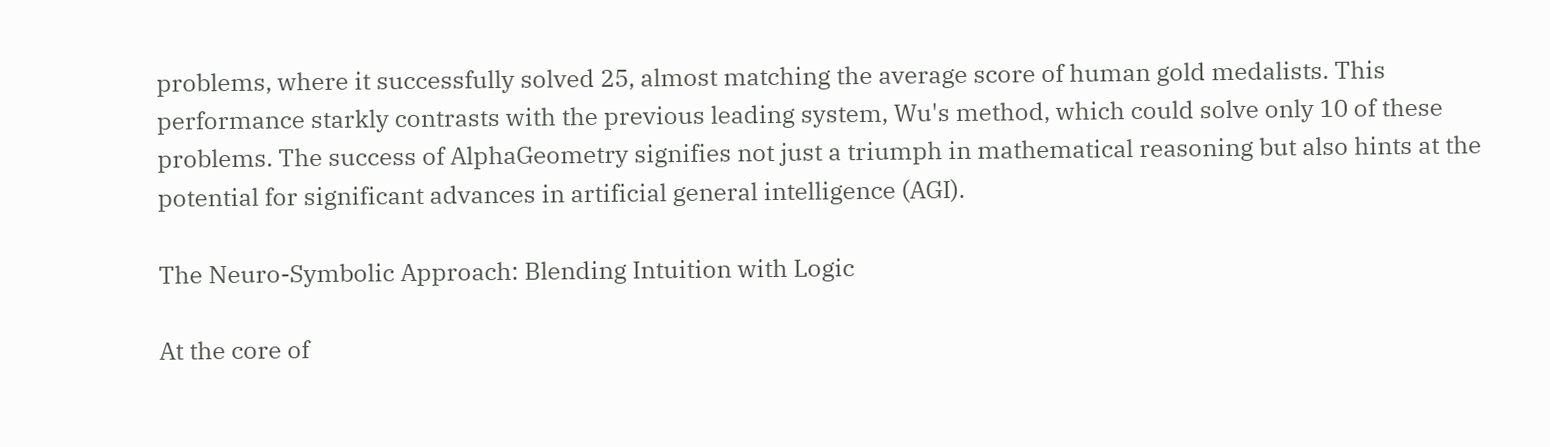problems, where it successfully solved 25, almost matching the average score of human gold medalists. This performance starkly contrasts with the previous leading system, Wu's method, which could solve only 10 of these problems. The success of AlphaGeometry signifies not just a triumph in mathematical reasoning but also hints at the potential for significant advances in artificial general intelligence (AGI).

The Neuro-Symbolic Approach: Blending Intuition with Logic

At the core of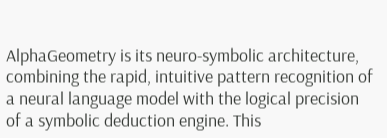AlphaGeometry is its neuro-symbolic architecture, combining the rapid, intuitive pattern recognition of a neural language model with the logical precision of a symbolic deduction engine. This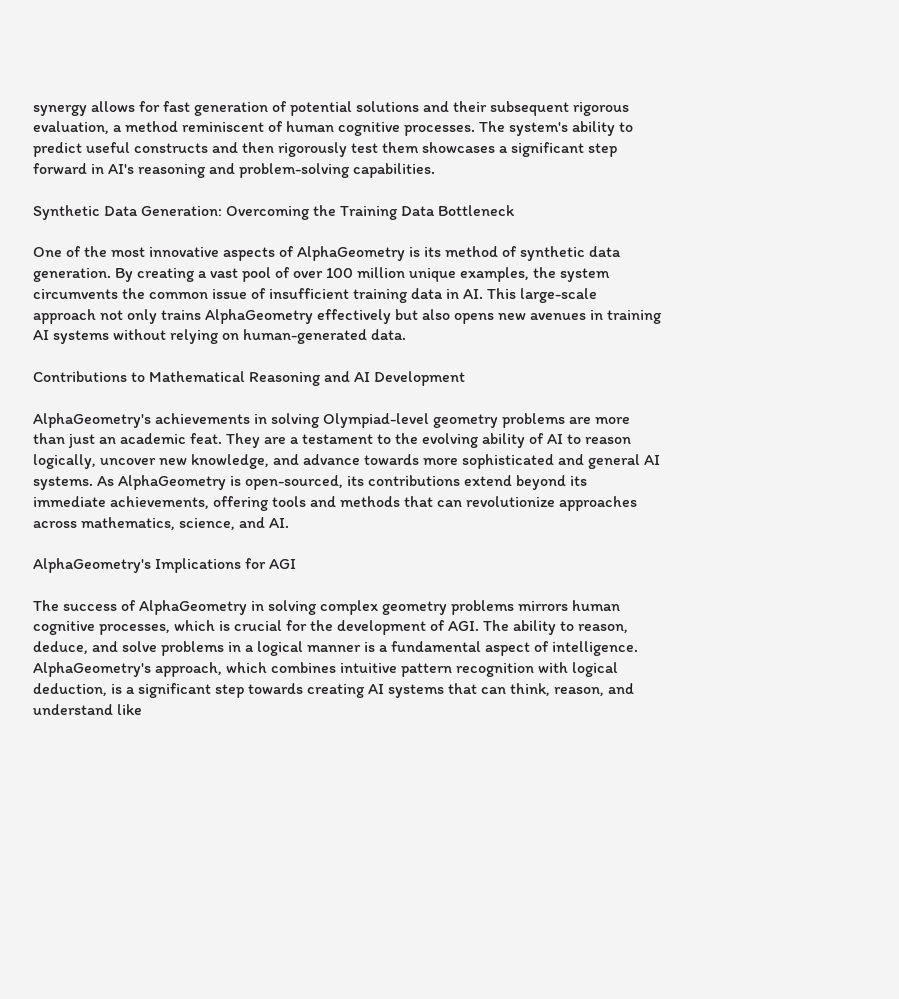synergy allows for fast generation of potential solutions and their subsequent rigorous evaluation, a method reminiscent of human cognitive processes. The system's ability to predict useful constructs and then rigorously test them showcases a significant step forward in AI's reasoning and problem-solving capabilities.

Synthetic Data Generation: Overcoming the Training Data Bottleneck

One of the most innovative aspects of AlphaGeometry is its method of synthetic data generation. By creating a vast pool of over 100 million unique examples, the system circumvents the common issue of insufficient training data in AI. This large-scale approach not only trains AlphaGeometry effectively but also opens new avenues in training AI systems without relying on human-generated data.

Contributions to Mathematical Reasoning and AI Development

AlphaGeometry's achievements in solving Olympiad-level geometry problems are more than just an academic feat. They are a testament to the evolving ability of AI to reason logically, uncover new knowledge, and advance towards more sophisticated and general AI systems. As AlphaGeometry is open-sourced, its contributions extend beyond its immediate achievements, offering tools and methods that can revolutionize approaches across mathematics, science, and AI.

AlphaGeometry's Implications for AGI

The success of AlphaGeometry in solving complex geometry problems mirrors human cognitive processes, which is crucial for the development of AGI. The ability to reason, deduce, and solve problems in a logical manner is a fundamental aspect of intelligence. AlphaGeometry's approach, which combines intuitive pattern recognition with logical deduction, is a significant step towards creating AI systems that can think, reason, and understand like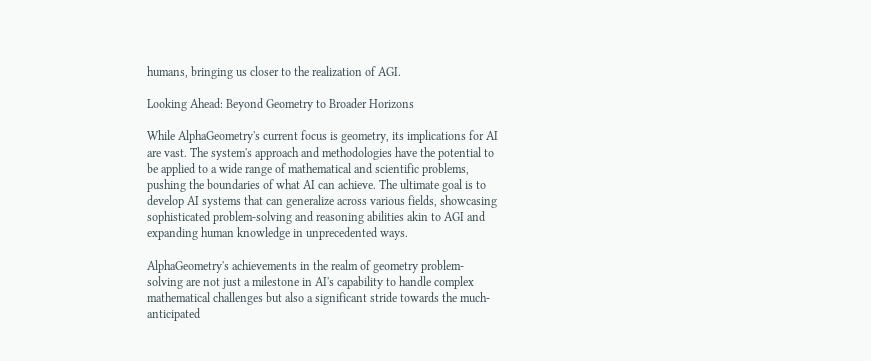humans, bringing us closer to the realization of AGI.

Looking Ahead: Beyond Geometry to Broader Horizons

While AlphaGeometry's current focus is geometry, its implications for AI are vast. The system's approach and methodologies have the potential to be applied to a wide range of mathematical and scientific problems, pushing the boundaries of what AI can achieve. The ultimate goal is to develop AI systems that can generalize across various fields, showcasing sophisticated problem-solving and reasoning abilities akin to AGI and expanding human knowledge in unprecedented ways.

AlphaGeometry's achievements in the realm of geometry problem-solving are not just a milestone in AI's capability to handle complex mathematical challenges but also a significant stride towards the much-anticipated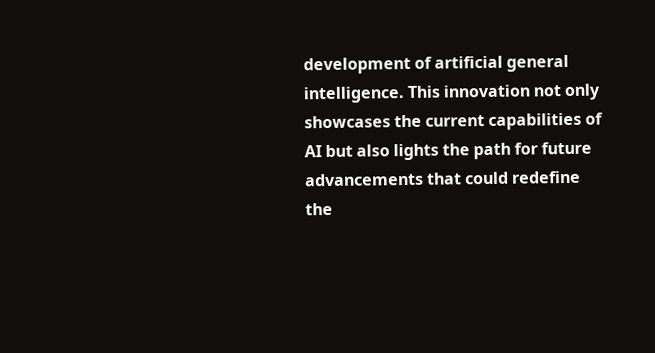development of artificial general intelligence. This innovation not only showcases the current capabilities of AI but also lights the path for future advancements that could redefine the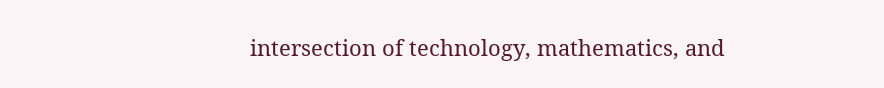intersection of technology, mathematics, and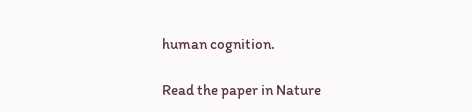human cognition.

Read the paper in Nature